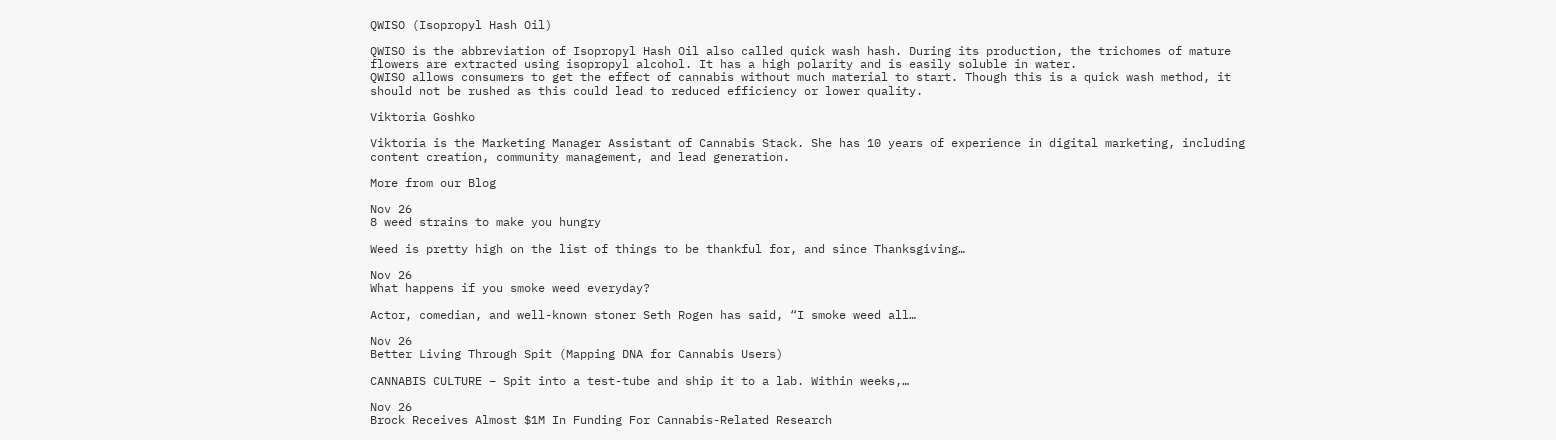QWISO (Isopropyl Hash Oil)

QWISO is the abbreviation of Isopropyl Hash Oil also called quick wash hash. During its production, the trichomes of mature flowers are extracted using isopropyl alcohol. It has a high polarity and is easily soluble in water.
QWISO allows consumers to get the effect of cannabis without much material to start. Though this is a quick wash method, it should not be rushed as this could lead to reduced efficiency or lower quality.

Viktoria Goshko

Viktoria is the Marketing Manager Assistant of Cannabis Stack. She has 10 years of experience in digital marketing, including content creation, community management, and lead generation.

More from our Blog

Nov 26
8 weed strains to make you hungry

Weed is pretty high on the list of things to be thankful for, and since Thanksgiving…

Nov 26
What happens if you smoke weed everyday?

Actor, comedian, and well-known stoner Seth Rogen has said, “I smoke weed all…

Nov 26
Better Living Through Spit (Mapping DNA for Cannabis Users)

CANNABIS CULTURE – Spit into a test-tube and ship it to a lab. Within weeks,…

Nov 26
Brock Receives Almost $1M In Funding For Cannabis-Related Research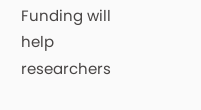Funding will help researchers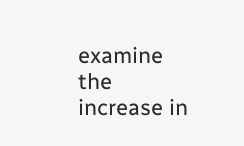examine the increase in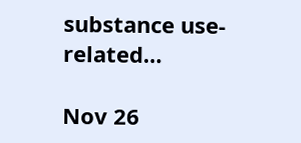substance use-related…

Nov 26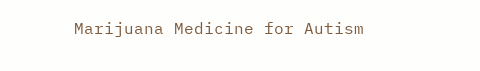Marijuana Medicine for Autism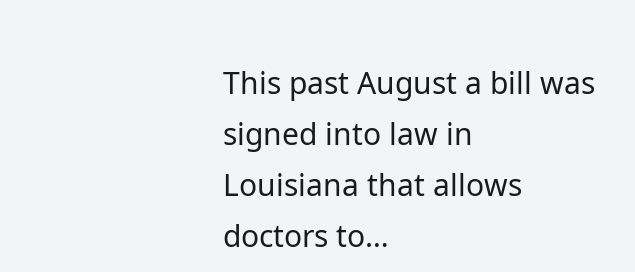This past August a bill was signed into law in Louisiana that allows doctors to…